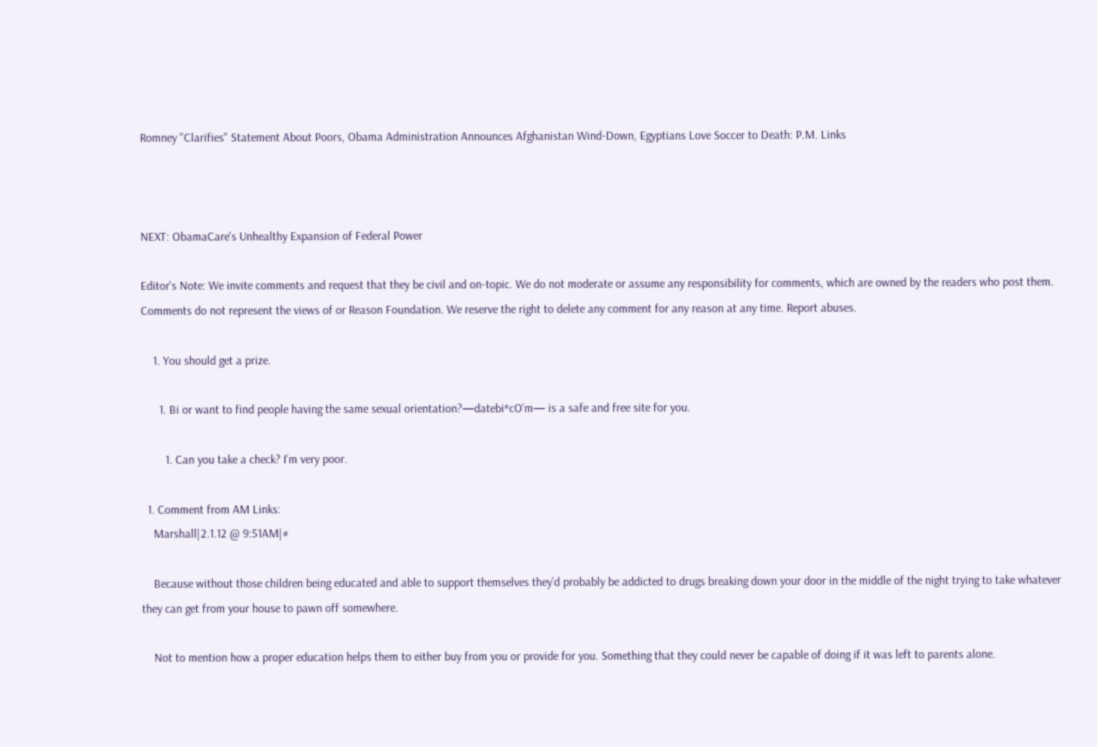Romney "Clarifies" Statement About Poors, Obama Administration Announces Afghanistan Wind-Down, Egyptians Love Soccer to Death: P.M. Links



NEXT: ObamaCare's Unhealthy Expansion of Federal Power

Editor's Note: We invite comments and request that they be civil and on-topic. We do not moderate or assume any responsibility for comments, which are owned by the readers who post them. Comments do not represent the views of or Reason Foundation. We reserve the right to delete any comment for any reason at any time. Report abuses.

    1. You should get a prize.

      1. Bi or want to find people having the same sexual orientation?—datebi*cO’m— is a safe and free site for you.

        1. Can you take a check? I’m very poor.

  1. Comment from AM Links:
    Marshall|2.1.12 @ 9:51AM|#

    Because without those children being educated and able to support themselves they’d probably be addicted to drugs breaking down your door in the middle of the night trying to take whatever they can get from your house to pawn off somewhere.

    Not to mention how a proper education helps them to either buy from you or provide for you. Something that they could never be capable of doing if it was left to parents alone.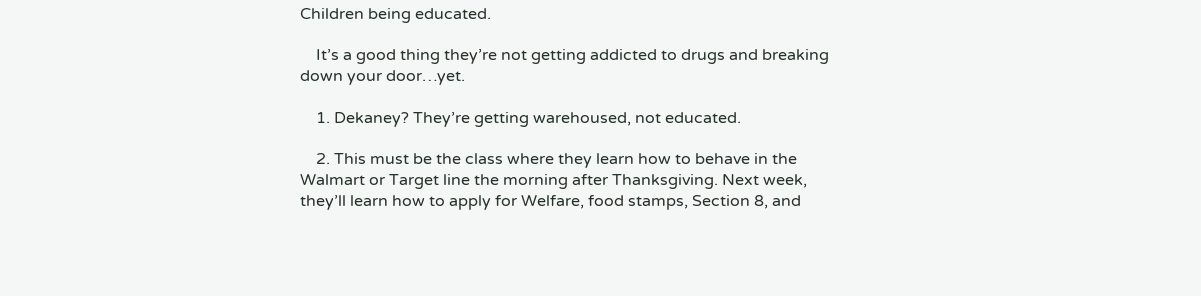Children being educated.

    It’s a good thing they’re not getting addicted to drugs and breaking down your door…yet.

    1. Dekaney? They’re getting warehoused, not educated.

    2. This must be the class where they learn how to behave in the Walmart or Target line the morning after Thanksgiving. Next week, they’ll learn how to apply for Welfare, food stamps, Section 8, and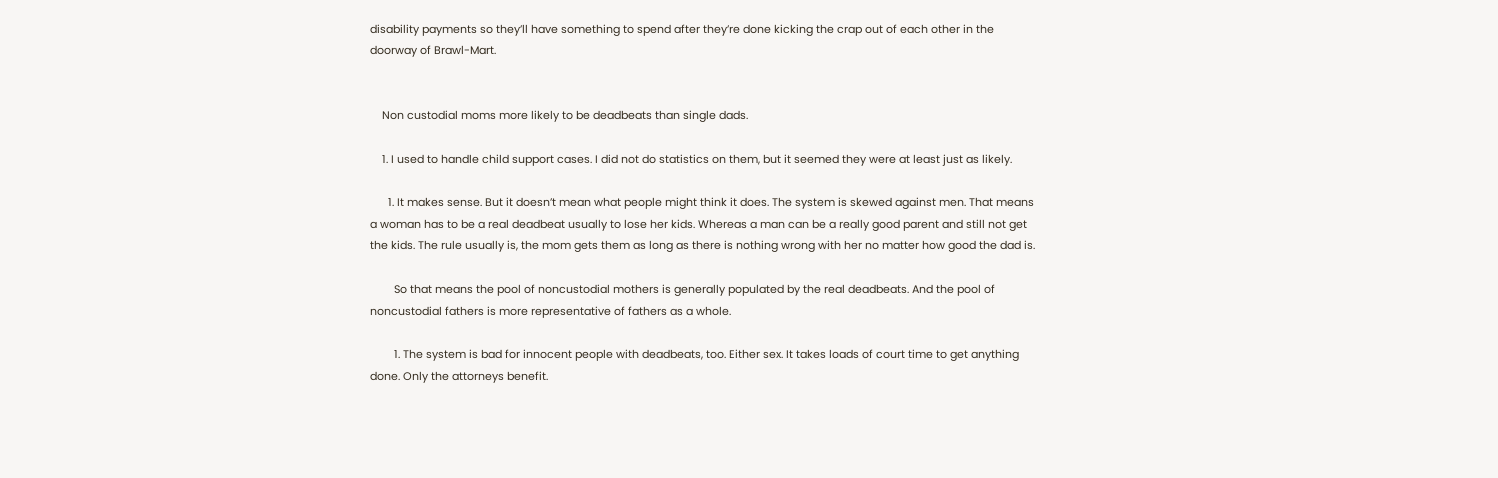disability payments so they’ll have something to spend after they’re done kicking the crap out of each other in the doorway of Brawl-Mart.


    Non custodial moms more likely to be deadbeats than single dads.

    1. I used to handle child support cases. I did not do statistics on them, but it seemed they were at least just as likely.

      1. It makes sense. But it doesn’t mean what people might think it does. The system is skewed against men. That means a woman has to be a real deadbeat usually to lose her kids. Whereas a man can be a really good parent and still not get the kids. The rule usually is, the mom gets them as long as there is nothing wrong with her no matter how good the dad is.

        So that means the pool of noncustodial mothers is generally populated by the real deadbeats. And the pool of noncustodial fathers is more representative of fathers as a whole.

        1. The system is bad for innocent people with deadbeats, too. Either sex. It takes loads of court time to get anything done. Only the attorneys benefit.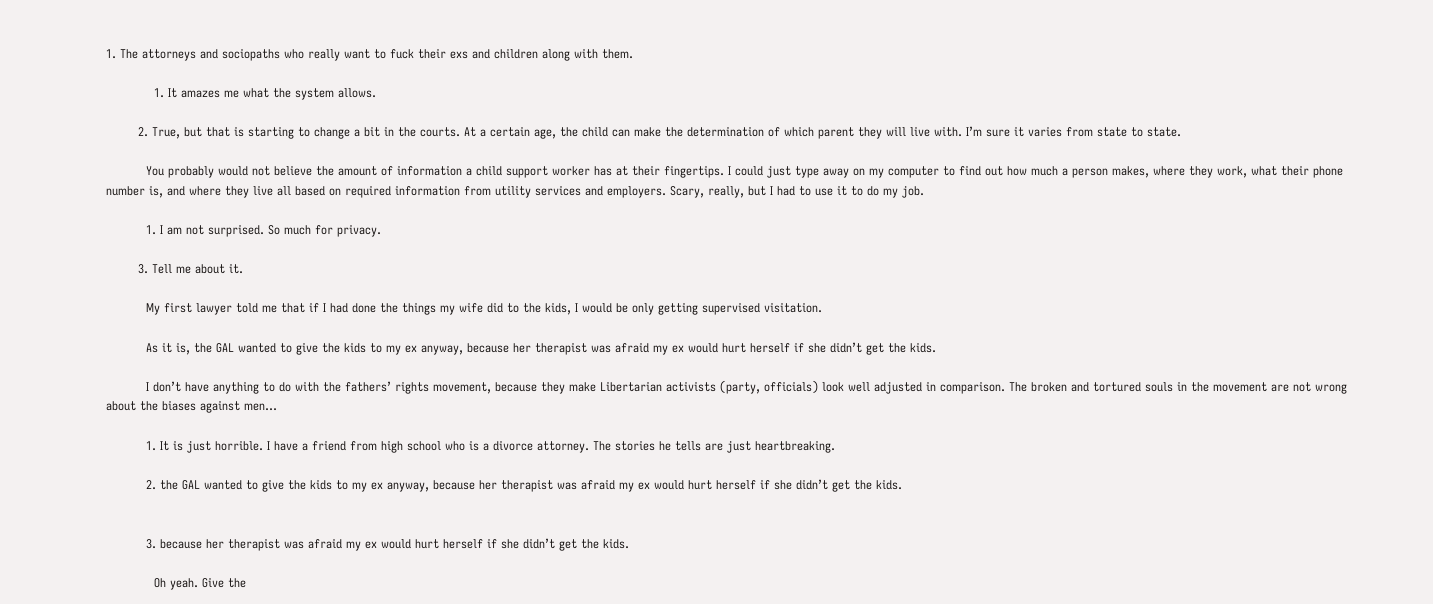1. The attorneys and sociopaths who really want to fuck their exs and children along with them.

            1. It amazes me what the system allows.

        2. True, but that is starting to change a bit in the courts. At a certain age, the child can make the determination of which parent they will live with. I’m sure it varies from state to state.

          You probably would not believe the amount of information a child support worker has at their fingertips. I could just type away on my computer to find out how much a person makes, where they work, what their phone number is, and where they live all based on required information from utility services and employers. Scary, really, but I had to use it to do my job.

          1. I am not surprised. So much for privacy.

        3. Tell me about it.

          My first lawyer told me that if I had done the things my wife did to the kids, I would be only getting supervised visitation.

          As it is, the GAL wanted to give the kids to my ex anyway, because her therapist was afraid my ex would hurt herself if she didn’t get the kids.

          I don’t have anything to do with the fathers’ rights movement, because they make Libertarian activists (party, officials) look well adjusted in comparison. The broken and tortured souls in the movement are not wrong about the biases against men…

          1. It is just horrible. I have a friend from high school who is a divorce attorney. The stories he tells are just heartbreaking.

          2. the GAL wanted to give the kids to my ex anyway, because her therapist was afraid my ex would hurt herself if she didn’t get the kids.


          3. because her therapist was afraid my ex would hurt herself if she didn’t get the kids.

            Oh yeah. Give the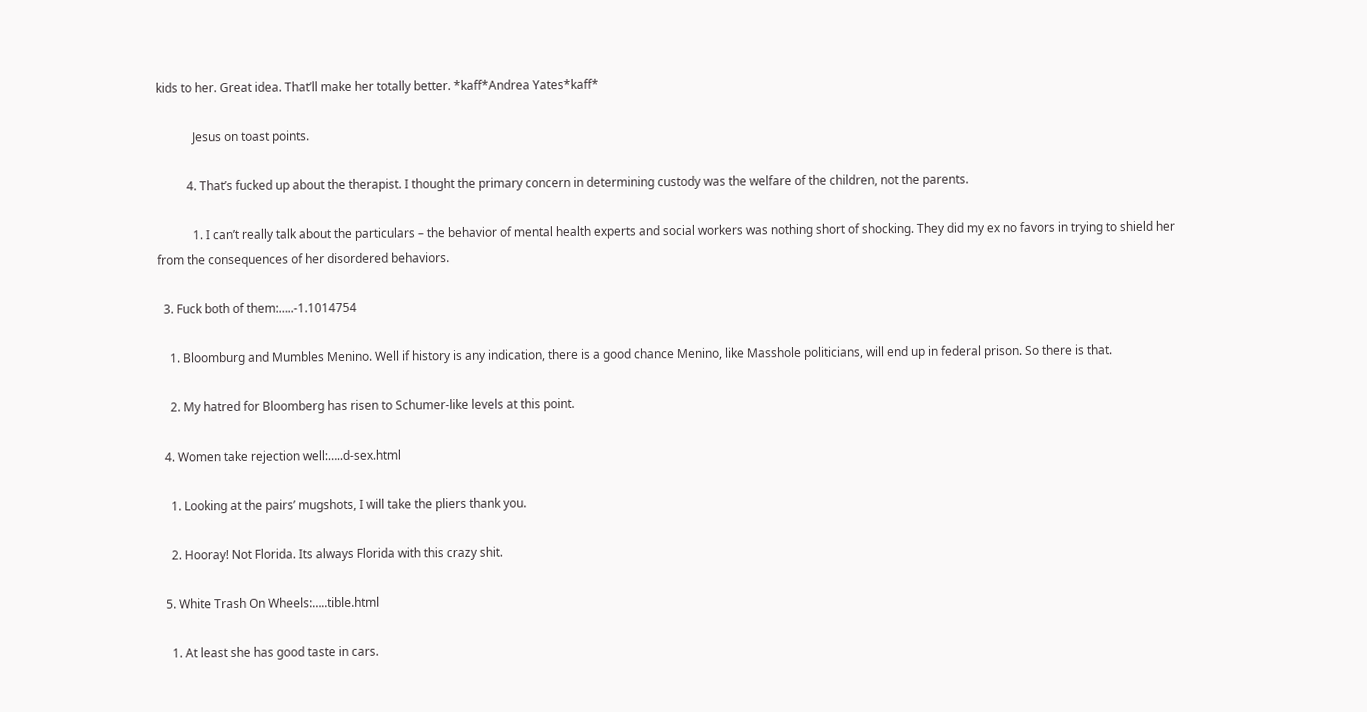kids to her. Great idea. That’ll make her totally better. *kaff*Andrea Yates*kaff*

            Jesus on toast points.

          4. That’s fucked up about the therapist. I thought the primary concern in determining custody was the welfare of the children, not the parents.

            1. I can’t really talk about the particulars – the behavior of mental health experts and social workers was nothing short of shocking. They did my ex no favors in trying to shield her from the consequences of her disordered behaviors.

  3. Fuck both of them:…..-1.1014754

    1. Bloomburg and Mumbles Menino. Well if history is any indication, there is a good chance Menino, like Masshole politicians, will end up in federal prison. So there is that.

    2. My hatred for Bloomberg has risen to Schumer-like levels at this point.

  4. Women take rejection well:…..d-sex.html

    1. Looking at the pairs’ mugshots, I will take the pliers thank you.

    2. Hooray! Not Florida. Its always Florida with this crazy shit.

  5. White Trash On Wheels:…..tible.html

    1. At least she has good taste in cars.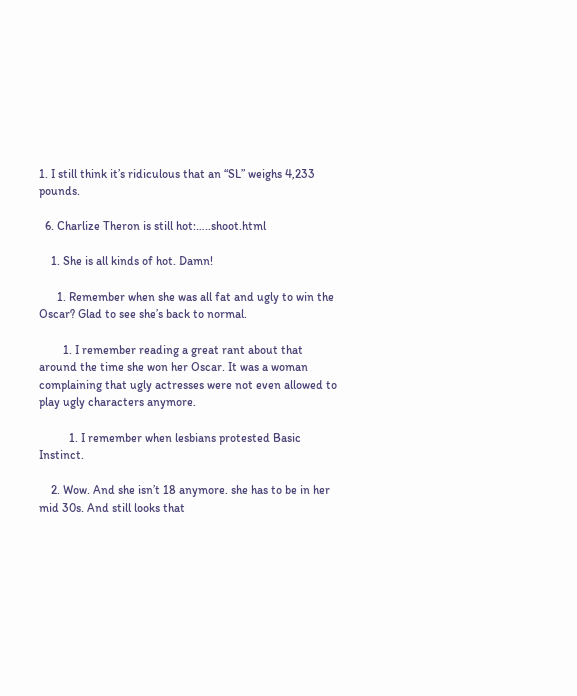1. I still think it’s ridiculous that an “SL” weighs 4,233 pounds.

  6. Charlize Theron is still hot:…..shoot.html

    1. She is all kinds of hot. Damn!

      1. Remember when she was all fat and ugly to win the Oscar? Glad to see she’s back to normal.

        1. I remember reading a great rant about that around the time she won her Oscar. It was a woman complaining that ugly actresses were not even allowed to play ugly characters anymore.

          1. I remember when lesbians protested Basic Instinct.

    2. Wow. And she isn’t 18 anymore. she has to be in her mid 30s. And still looks that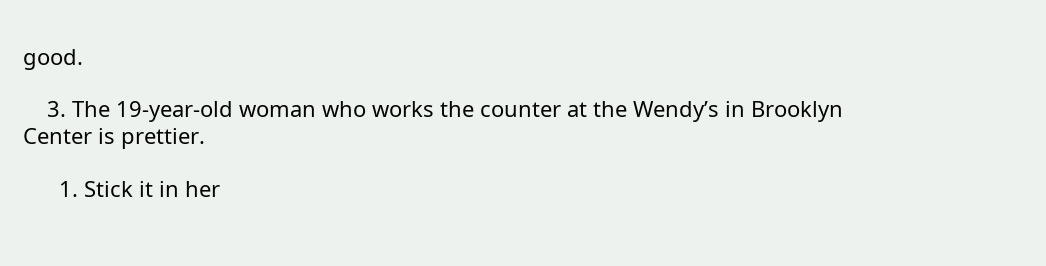good.

    3. The 19-year-old woman who works the counter at the Wendy’s in Brooklyn Center is prettier.

      1. Stick it in her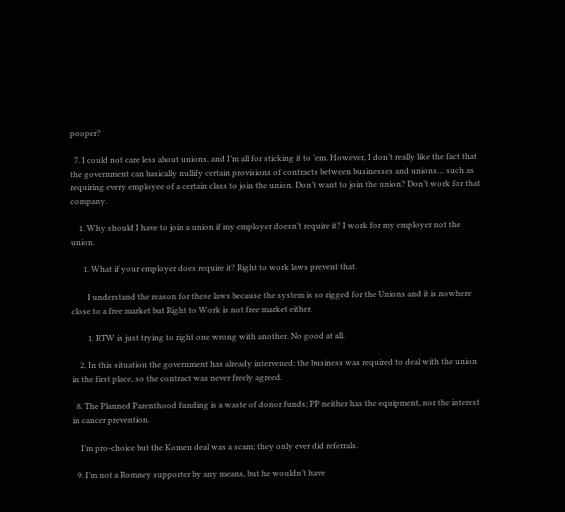pooper?

  7. I could not care less about unions, and I’m all for sticking it to ’em. However, I don’t really like the fact that the government can basically nullify certain provisions of contracts between businesses and unions… such as requiring every employee of a certain class to join the union. Don’t want to join the union? Don’t work for that company.

    1. Why should I have to join a union if my employer doesn’t require it? I work for my employer not the union.

      1. What if your employer does require it? Right to work laws prevent that.

        I understand the reason for these laws because the system is so rigged for the Unions and it is nowhere close to a free market but Right to Work is not free market either.

        1. RTW is just trying to right one wrong with another. No good at all.

    2. In this situation the government has already intervened: the business was required to deal with the union in the first place, so the contract was never freely agreed.

  8. The Planned Parenthood funding is a waste of donor funds; PP neither has the equipment, nor the interest in cancer prevention.

    I’m pro-choice but the Komen deal was a scam; they only ever did referrals.

  9. I’m not a Romney supporter by any means, but he wouldn’t have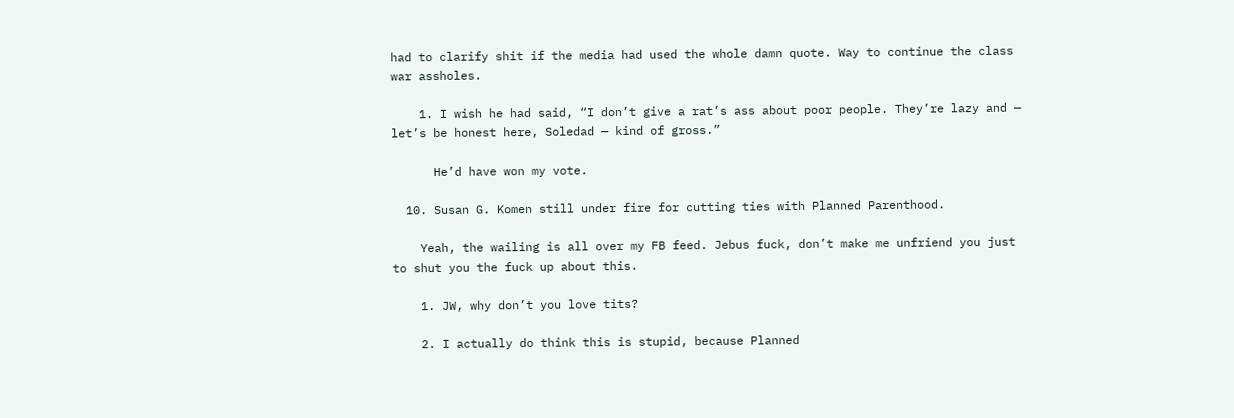had to clarify shit if the media had used the whole damn quote. Way to continue the class war assholes.

    1. I wish he had said, “I don’t give a rat’s ass about poor people. They’re lazy and — let’s be honest here, Soledad — kind of gross.”

      He’d have won my vote.

  10. Susan G. Komen still under fire for cutting ties with Planned Parenthood.

    Yeah, the wailing is all over my FB feed. Jebus fuck, don’t make me unfriend you just to shut you the fuck up about this.

    1. JW, why don’t you love tits?

    2. I actually do think this is stupid, because Planned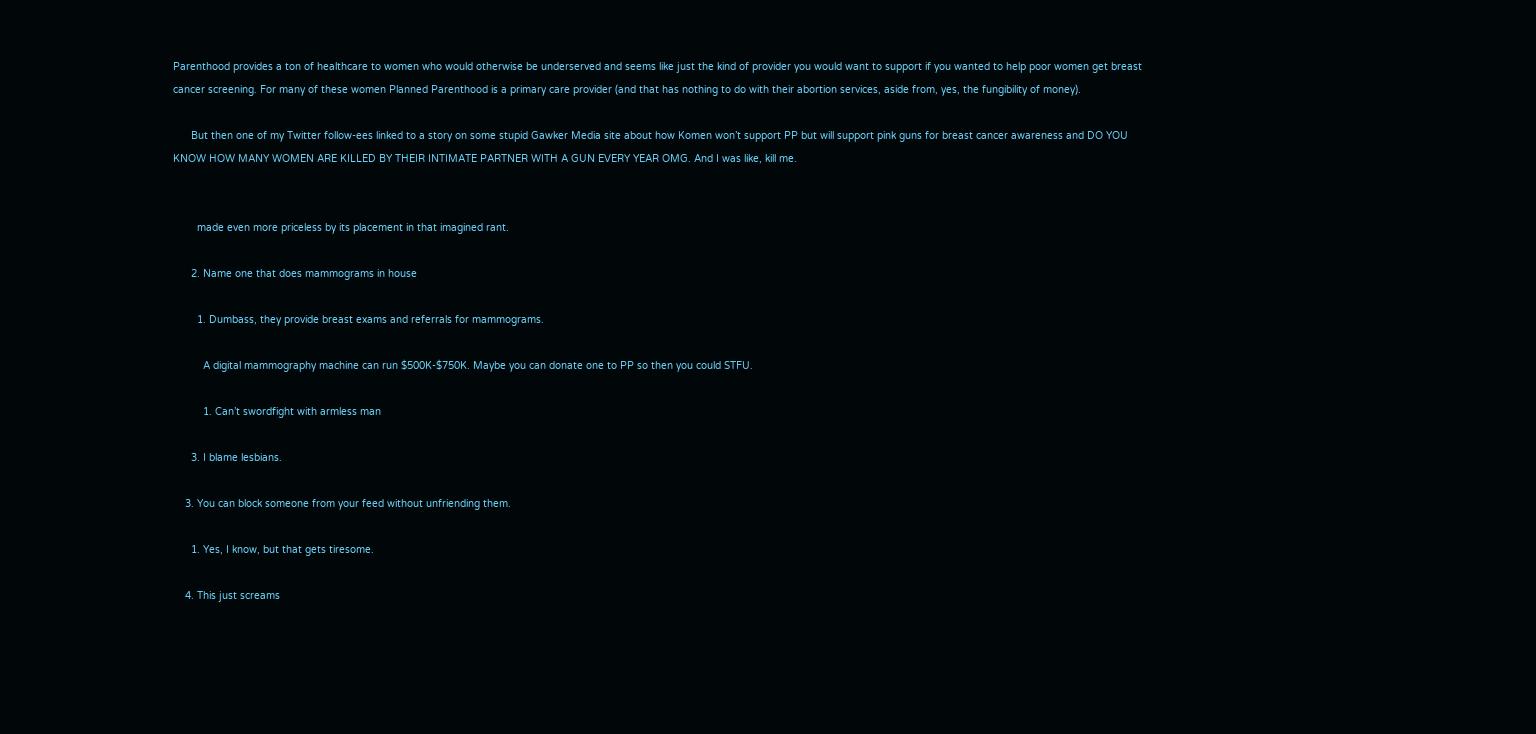Parenthood provides a ton of healthcare to women who would otherwise be underserved and seems like just the kind of provider you would want to support if you wanted to help poor women get breast cancer screening. For many of these women Planned Parenthood is a primary care provider (and that has nothing to do with their abortion services, aside from, yes, the fungibility of money).

      But then one of my Twitter follow-ees linked to a story on some stupid Gawker Media site about how Komen won’t support PP but will support pink guns for breast cancer awareness and DO YOU KNOW HOW MANY WOMEN ARE KILLED BY THEIR INTIMATE PARTNER WITH A GUN EVERY YEAR OMG. And I was like, kill me.


        made even more priceless by its placement in that imagined rant.

      2. Name one that does mammograms in house

        1. Dumbass, they provide breast exams and referrals for mammograms.

          A digital mammography machine can run $500K-$750K. Maybe you can donate one to PP so then you could STFU.

          1. Can’t swordfight with armless man

      3. I blame lesbians.

    3. You can block someone from your feed without unfriending them.

      1. Yes, I know, but that gets tiresome.

    4. This just screams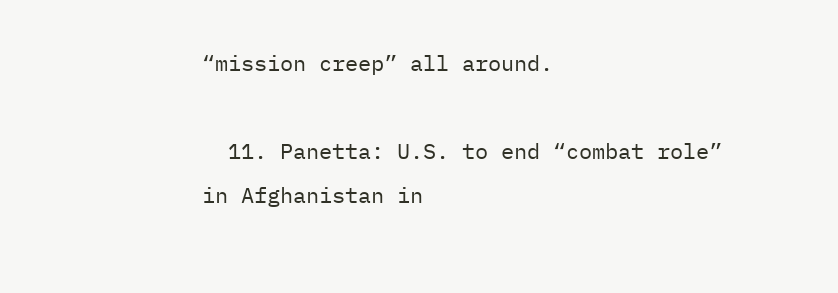“mission creep” all around.

  11. Panetta: U.S. to end “combat role” in Afghanistan in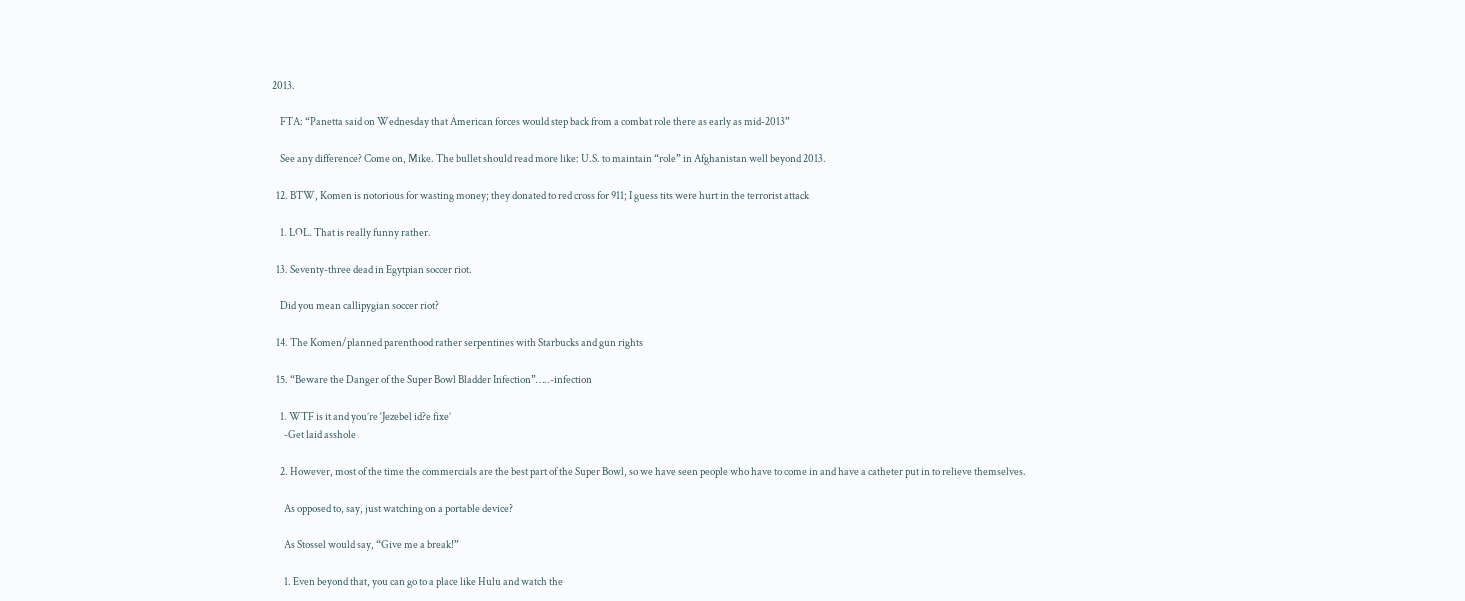2013.

    FTA: “Panetta said on Wednesday that American forces would step back from a combat role there as early as mid-2013”

    See any difference? Come on, Mike. The bullet should read more like: U.S. to maintain “role” in Afghanistan well beyond 2013.

  12. BTW, Komen is notorious for wasting money; they donated to red cross for 911; I guess tits were hurt in the terrorist attack

    1. LOL. That is really funny rather.

  13. Seventy-three dead in Egytpian soccer riot.

    Did you mean callipygian soccer riot?

  14. The Komen/planned parenthood rather serpentines with Starbucks and gun rights

  15. “Beware the Danger of the Super Bowl Bladder Infection”…..-infection

    1. WTF is it and you’re ‘Jezebel id?e fixe’
      -Get laid asshole

    2. However, most of the time the commercials are the best part of the Super Bowl, so we have seen people who have to come in and have a catheter put in to relieve themselves.

      As opposed to, say, just watching on a portable device?

      As Stossel would say, “Give me a break!”

      1. Even beyond that, you can go to a place like Hulu and watch the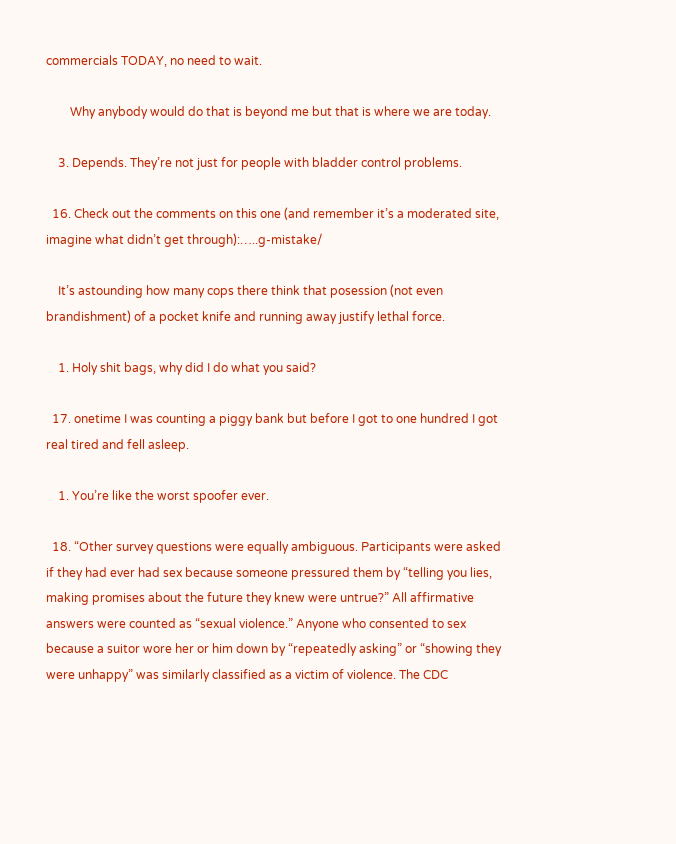commercials TODAY, no need to wait.

        Why anybody would do that is beyond me but that is where we are today.

    3. Depends. They’re not just for people with bladder control problems.

  16. Check out the comments on this one (and remember it’s a moderated site, imagine what didn’t get through):…..g-mistake/

    It’s astounding how many cops there think that posession (not even brandishment) of a pocket knife and running away justify lethal force.

    1. Holy shit bags, why did I do what you said?

  17. onetime I was counting a piggy bank but before I got to one hundred I got real tired and fell asleep.

    1. You’re like the worst spoofer ever.

  18. “Other survey questions were equally ambiguous. Participants were asked if they had ever had sex because someone pressured them by “telling you lies, making promises about the future they knew were untrue?” All affirmative answers were counted as “sexual violence.” Anyone who consented to sex because a suitor wore her or him down by “repeatedly asking” or “showing they were unhappy” was similarly classified as a victim of violence. The CDC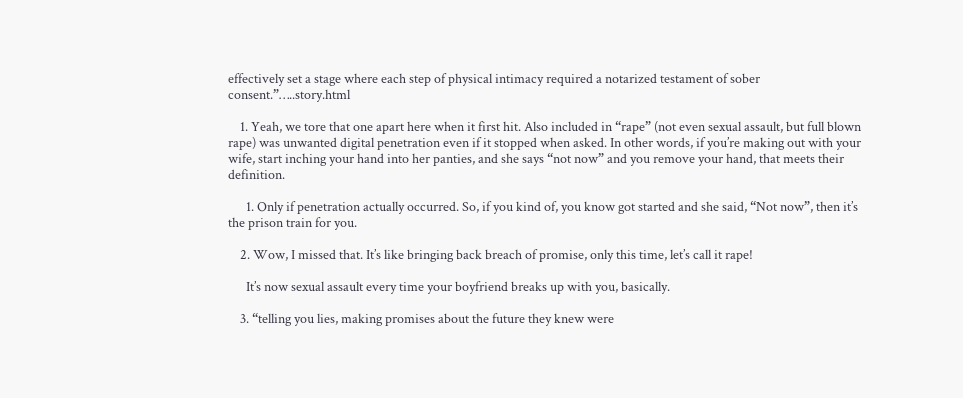effectively set a stage where each step of physical intimacy required a notarized testament of sober consent.”…..story.html

    1. Yeah, we tore that one apart here when it first hit. Also included in “rape” (not even sexual assault, but full blown rape) was unwanted digital penetration even if it stopped when asked. In other words, if you’re making out with your wife, start inching your hand into her panties, and she says “not now” and you remove your hand, that meets their definition.

      1. Only if penetration actually occurred. So, if you kind of, you know got started and she said, “Not now”, then it’s the prison train for you.

    2. Wow, I missed that. It’s like bringing back breach of promise, only this time, let’s call it rape!

      It’s now sexual assault every time your boyfriend breaks up with you, basically.

    3. “telling you lies, making promises about the future they knew were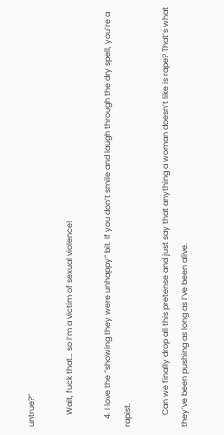untrue?”

      Wait, fuck that… so I’m a victim of sexual violence!

    4. I love the “showing they were unhappy” bit. If you don’t smile and laugh through the dry spell, you’re a rapist.

      Can we finally drop all this pretense and just say that anything a woman doesn’t like is rape? That’s what they’ve been pushing as long as I’ve been alive.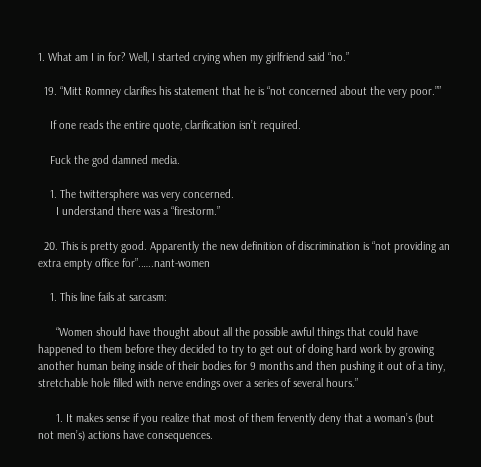1. What am I in for? Well, I started crying when my girlfriend said “no.”

  19. “Mitt Romney clarifies his statement that he is “not concerned about the very poor.””

    If one reads the entire quote, clarification isn’t required.

    Fuck the god damned media.

    1. The twittersphere was very concerned.
      I understand there was a “firestorm.”

  20. This is pretty good. Apparently the new definition of discrimination is “not providing an extra empty office for”.…..nant-women

    1. This line fails at sarcasm:

      “Women should have thought about all the possible awful things that could have happened to them before they decided to try to get out of doing hard work by growing another human being inside of their bodies for 9 months and then pushing it out of a tiny, stretchable hole filled with nerve endings over a series of several hours.”

      1. It makes sense if you realize that most of them fervently deny that a woman’s (but not men’s) actions have consequences.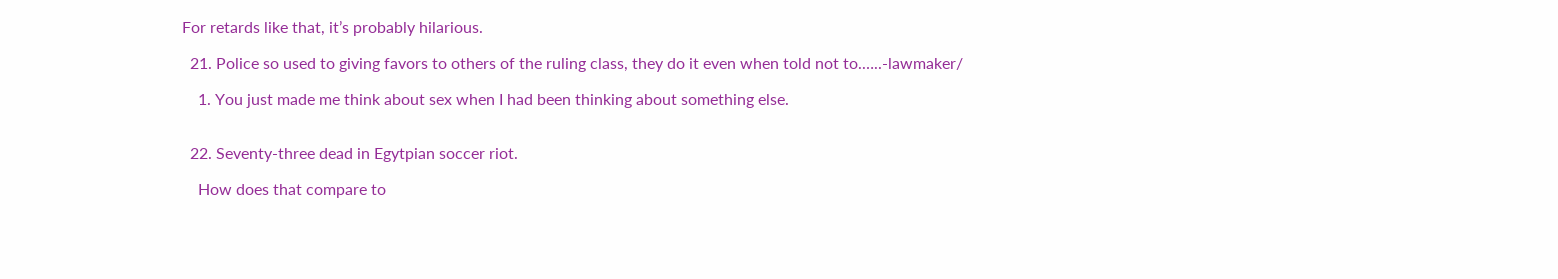For retards like that, it’s probably hilarious.

  21. Police so used to giving favors to others of the ruling class, they do it even when told not to.…..-lawmaker/

    1. You just made me think about sex when I had been thinking about something else.


  22. Seventy-three dead in Egytpian soccer riot.

    How does that compare to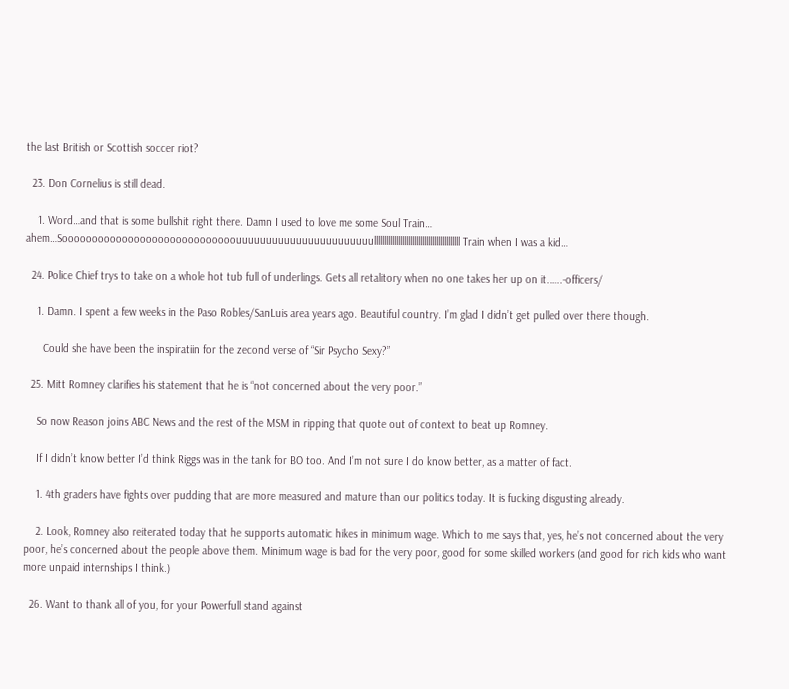the last British or Scottish soccer riot?

  23. Don Cornelius is still dead.

    1. Word…and that is some bullshit right there. Damn I used to love me some Soul Train… ahem…Sooooooooooooooooooooooooooooouuuuuuuuuuuuuuuuuuuuuuulllllllllllllllllllllllllllllllllllllllllll Train when I was a kid…

  24. Police Chief trys to take on a whole hot tub full of underlings. Gets all retalitory when no one takes her up on it.…..-officers/

    1. Damn. I spent a few weeks in the Paso Robles/SanLuis area years ago. Beautiful country. I’m glad I didn’t get pulled over there though.

      Could she have been the inspiratiin for the zecond verse of “Sir Psycho Sexy?”

  25. Mitt Romney clarifies his statement that he is “not concerned about the very poor.”

    So now Reason joins ABC News and the rest of the MSM in ripping that quote out of context to beat up Romney.

    If I didn’t know better I’d think Riggs was in the tank for BO too. And I’m not sure I do know better, as a matter of fact.

    1. 4th graders have fights over pudding that are more measured and mature than our politics today. It is fucking disgusting already.

    2. Look, Romney also reiterated today that he supports automatic hikes in minimum wage. Which to me says that, yes, he’s not concerned about the very poor, he’s concerned about the people above them. Minimum wage is bad for the very poor, good for some skilled workers (and good for rich kids who want more unpaid internships I think.)

  26. Want to thank all of you, for your Powerfull stand against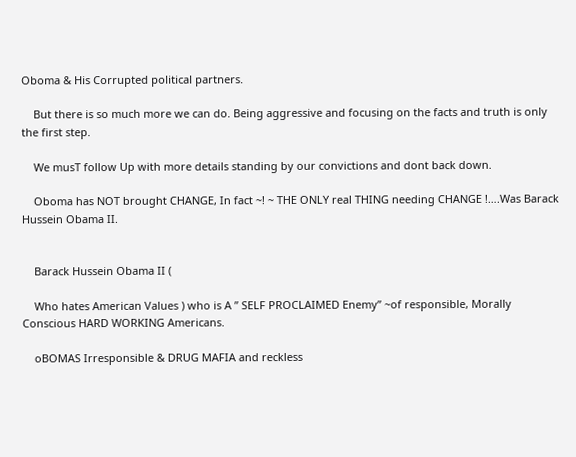Oboma & His Corrupted political partners.

    But there is so much more we can do. Being aggressive and focusing on the facts and truth is only the first step.

    We musT follow Up with more details standing by our convictions and dont back down.

    Oboma has NOT brought CHANGE, In fact ~! ~ THE ONLY real THING needing CHANGE !….Was Barack Hussein Obama II.


    Barack Hussein Obama II (

    Who hates American Values ) who is A ” SELF PROCLAIMED Enemy” ~of responsible, Morally Conscious HARD WORKING Americans.

    oBOMAS Irresponsible & DRUG MAFIA and reckless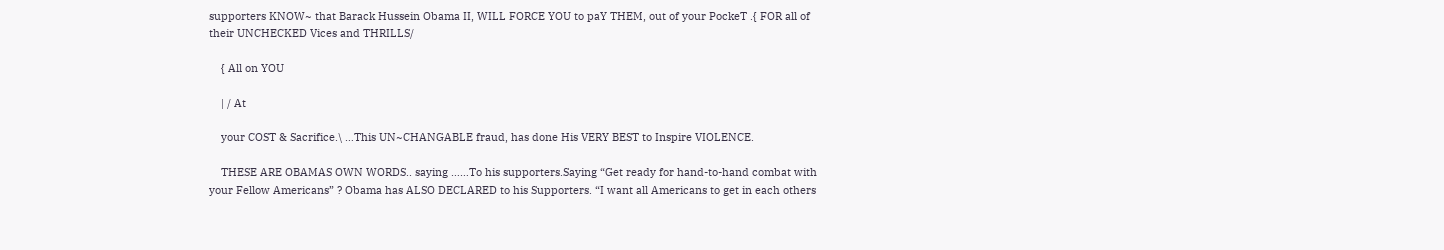supporters KNOW~ that Barack Hussein Obama II, WILL FORCE YOU to paY THEM, out of your PockeT .{ FOR all of their UNCHECKED Vices and THRILLS/

    { All on YOU

    | / At

    your COST & Sacrifice.\ …This UN~CHANGABLE fraud, has done His VERY BEST to Inspire VIOLENCE.

    THESE ARE OBAMAS OWN WORDS.. saying ……To his supporters.Saying “Get ready for hand-to-hand combat with your Fellow Americans” ? Obama has ALSO DECLARED to his Supporters. “I want all Americans to get in each others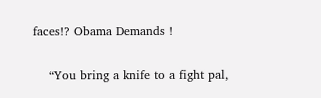faces!? Obama Demands !

    “You bring a knife to a fight pal,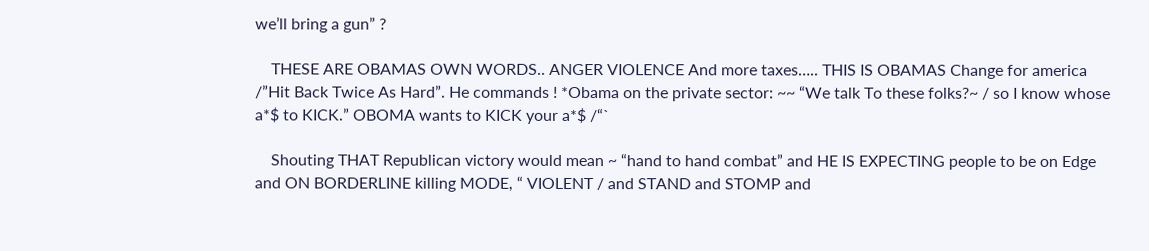we’ll bring a gun” ?

    THESE ARE OBAMAS OWN WORDS.. ANGER VIOLENCE And more taxes….. THIS IS OBAMAS Change for america /”Hit Back Twice As Hard”. He commands ! *Obama on the private sector: ~~ “We talk To these folks?~ / so I know whose a*$ to KICK.” OBOMA wants to KICK your a*$ /“`

    Shouting THAT Republican victory would mean ~ “hand to hand combat” and HE IS EXPECTING people to be on Edge and ON BORDERLINE killing MODE, “ VIOLENT / and STAND and STOMP and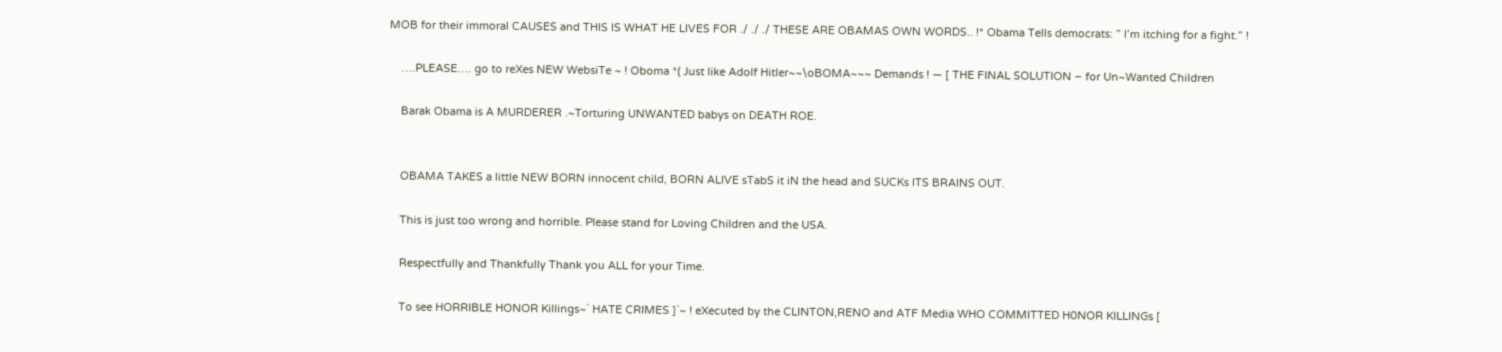MOB for their immoral CAUSES and THIS IS WHAT HE LIVES FOR ./ ./ ./ THESE ARE OBAMAS OWN WORDS.. !* Obama Tells democrats: ” I’m itching for a fight.” !

    ….PLEASE…. go to reXes NEW WebsiTe ~ ! Oboma *( Just like Adolf Hitler~~\oBOMA~~~ Demands ! — [ THE FINAL SOLUTION – for Un~Wanted Children

    Barak Obama is A MURDERER .~Torturing UNWANTED babys on DEATH ROE.


    OBAMA TAKES a little NEW BORN innocent child, BORN ALIVE sTabS it iN the head and SUCKs ITS BRAINS OUT.

    This is just too wrong and horrible. Please stand for Loving Children and the USA.

    Respectfully and Thankfully Thank you ALL for your Time.

    To see HORRIBLE HONOR Killings~` HATE CRIMES ]`~ ! eXecuted by the CLINTON,RENO and ATF Media WHO COMMITTED H0NOR KILLINGs [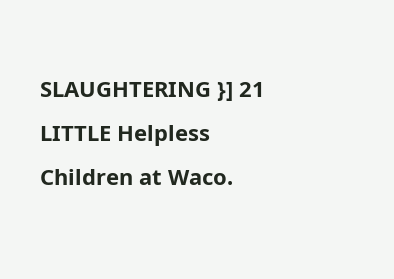SLAUGHTERING }] 21 LITTLE Helpless Children at Waco.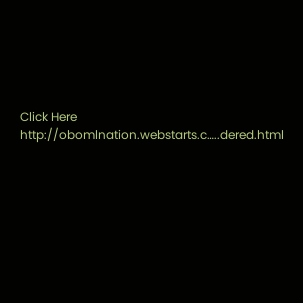Click Here http://obomlnation.webstarts.c…..dered.html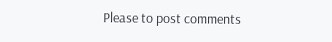Please to post comments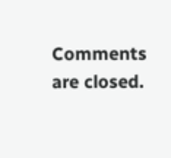Comments are closed.